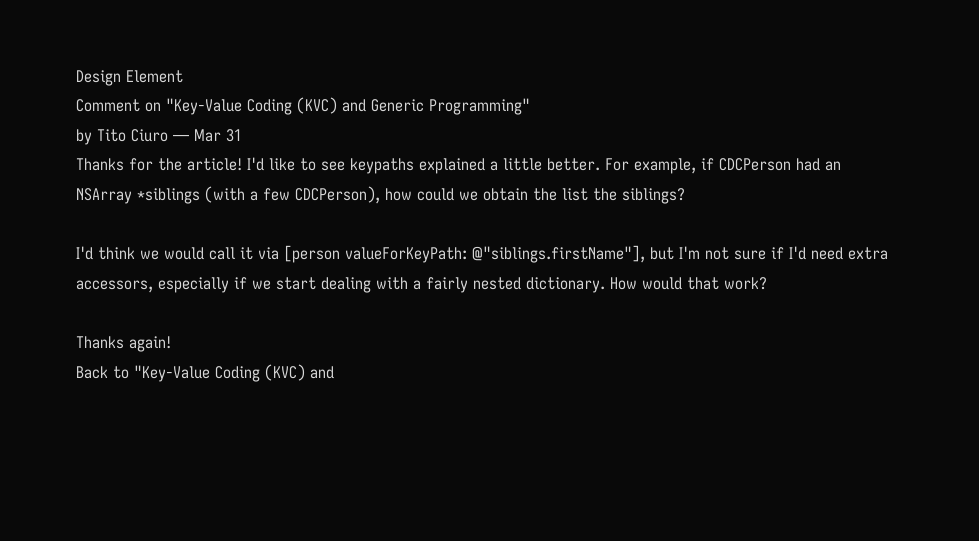Design Element
Comment on "Key-Value Coding (KVC) and Generic Programming"
by Tito Ciuro — Mar 31
Thanks for the article! I'd like to see keypaths explained a little better. For example, if CDCPerson had an NSArray *siblings (with a few CDCPerson), how could we obtain the list the siblings?

I'd think we would call it via [person valueForKeyPath: @"siblings.firstName"], but I'm not sure if I'd need extra accessors, especially if we start dealing with a fairly nested dictionary. How would that work?

Thanks again!
Back to "Key-Value Coding (KVC) and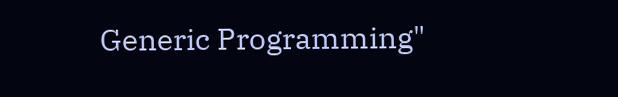Generic Programming"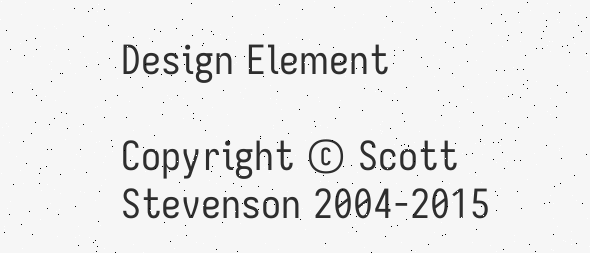Design Element

Copyright © Scott Stevenson 2004-2015